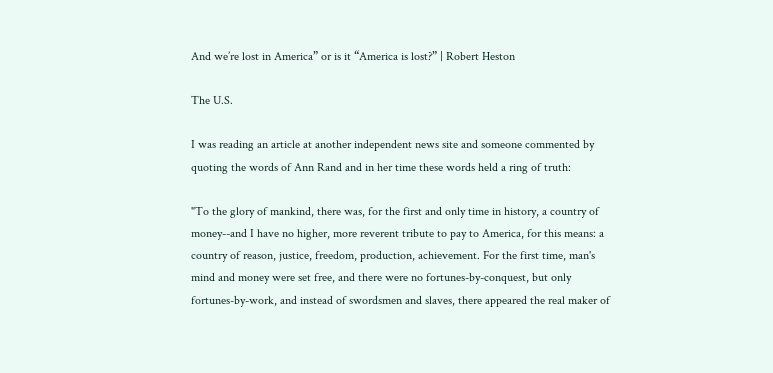And we’re lost in America” or is it “America is lost?” | Robert Heston

The U.S.

I was reading an article at another independent news site and someone commented by quoting the words of Ann Rand and in her time these words held a ring of truth:

"To the glory of mankind, there was, for the first and only time in history, a country of money--and I have no higher, more reverent tribute to pay to America, for this means: a country of reason, justice, freedom, production, achievement. For the first time, man's mind and money were set free, and there were no fortunes-by-conquest, but only fortunes-by-work, and instead of swordsmen and slaves, there appeared the real maker of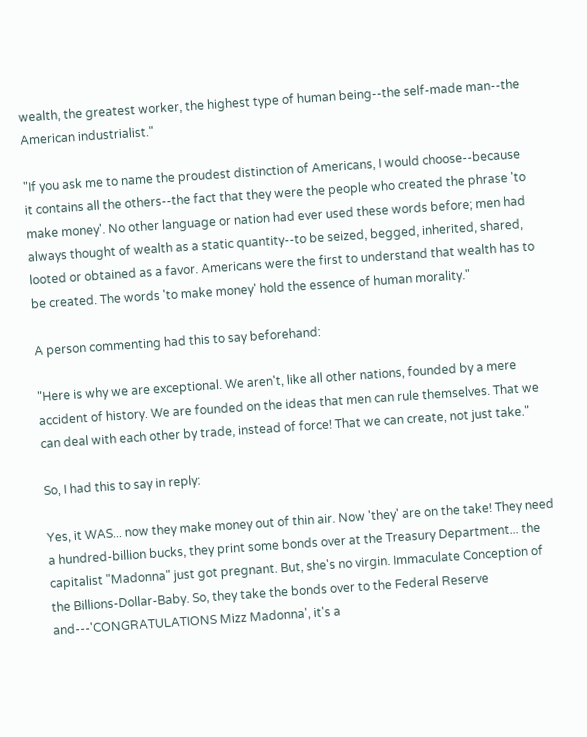wealth, the greatest worker, the highest type of human being--the self-made man--the American industrialist."

"If you ask me to name the proudest distinction of Americans, I would choose--because it contains all the others--the fact that they were the people who created the phrase 'to make money'. No other language or nation had ever used these words before; men had always thought of wealth as a static quantity--to be seized, begged, inherited, shared, looted or obtained as a favor. Americans were the first to understand that wealth has to be created. The words 'to make money' hold the essence of human morality."

A person commenting had this to say beforehand:

"Here is why we are exceptional. We aren't, like all other nations, founded by a mere accident of history. We are founded on the ideas that men can rule themselves. That we can deal with each other by trade, instead of force! That we can create, not just take."

So, I had this to say in reply:

Yes, it WAS... now they make money out of thin air. Now 'they' are on the take! They need a hundred-billion bucks, they print some bonds over at the Treasury Department... the capitalist "Madonna" just got pregnant. But, she's no virgin. Immaculate Conception of the Billions-Dollar-Baby. So, they take the bonds over to the Federal Reserve and---'CONGRATULATIONS Mizz Madonna', it's a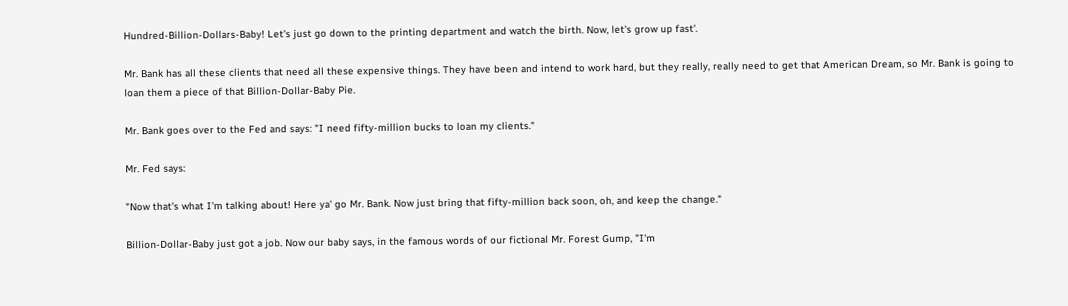Hundred-Billion-Dollars-Baby! Let's just go down to the printing department and watch the birth. Now, let's grow up fast'.

Mr. Bank has all these clients that need all these expensive things. They have been and intend to work hard, but they really, really need to get that American Dream, so Mr. Bank is going to loan them a piece of that Billion-Dollar-Baby Pie.

Mr. Bank goes over to the Fed and says: "I need fifty-million bucks to loan my clients."

Mr. Fed says:

"Now that's what I'm talking about! Here ya' go Mr. Bank. Now just bring that fifty-million back soon, oh, and keep the change."

Billion-Dollar-Baby just got a job. Now our baby says, in the famous words of our fictional Mr. Forest Gump, "I'm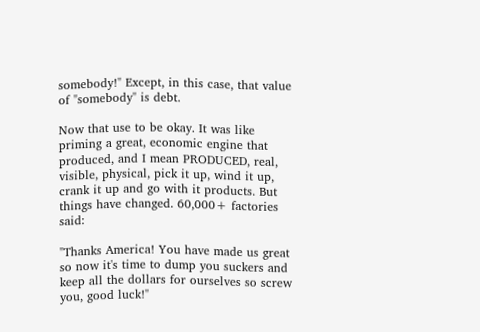somebody!" Except, in this case, that value of "somebody" is debt.

Now that use to be okay. It was like priming a great, economic engine that produced, and I mean PRODUCED, real, visible, physical, pick it up, wind it up, crank it up and go with it products. But things have changed. 60,000+ factories said:

"Thanks America! You have made us great so now it's time to dump you suckers and keep all the dollars for ourselves so screw you, good luck!"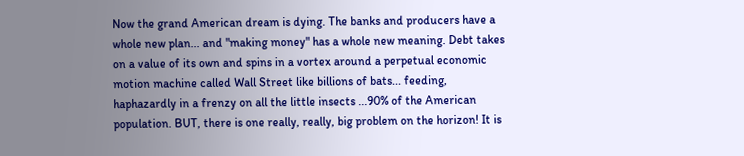Now the grand American dream is dying. The banks and producers have a whole new plan... and "making money" has a whole new meaning. Debt takes on a value of its own and spins in a vortex around a perpetual economic motion machine called Wall Street like billions of bats... feeding, haphazardly in a frenzy on all the little insects ...90% of the American population. BUT, there is one really, really, big problem on the horizon! It is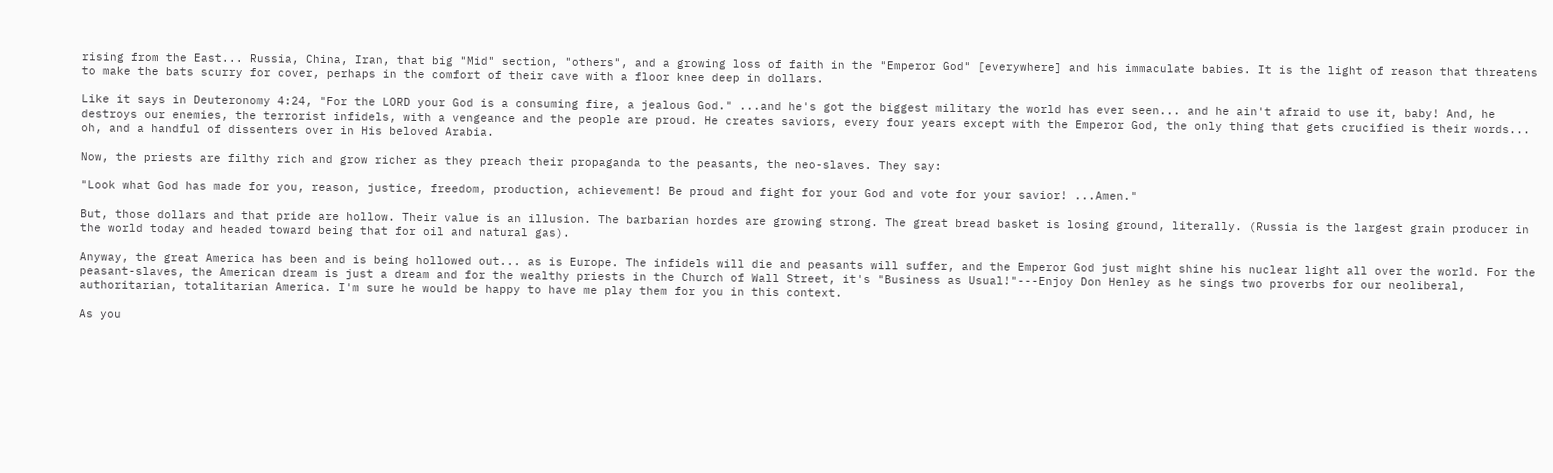rising from the East... Russia, China, Iran, that big "Mid" section, "others", and a growing loss of faith in the "Emperor God" [everywhere] and his immaculate babies. It is the light of reason that threatens to make the bats scurry for cover, perhaps in the comfort of their cave with a floor knee deep in dollars.

Like it says in Deuteronomy 4:24, "For the LORD your God is a consuming fire, a jealous God." ...and he's got the biggest military the world has ever seen... and he ain't afraid to use it, baby! And, he destroys our enemies, the terrorist infidels, with a vengeance and the people are proud. He creates saviors, every four years except with the Emperor God, the only thing that gets crucified is their words... oh, and a handful of dissenters over in His beloved Arabia.

Now, the priests are filthy rich and grow richer as they preach their propaganda to the peasants, the neo-slaves. They say:

"Look what God has made for you, reason, justice, freedom, production, achievement! Be proud and fight for your God and vote for your savior! ...Amen."

But, those dollars and that pride are hollow. Their value is an illusion. The barbarian hordes are growing strong. The great bread basket is losing ground, literally. (Russia is the largest grain producer in the world today and headed toward being that for oil and natural gas).

Anyway, the great America has been and is being hollowed out... as is Europe. The infidels will die and peasants will suffer, and the Emperor God just might shine his nuclear light all over the world. For the peasant-slaves, the American dream is just a dream and for the wealthy priests in the Church of Wall Street, it's "Business as Usual!"---Enjoy Don Henley as he sings two proverbs for our neoliberal, authoritarian, totalitarian America. I'm sure he would be happy to have me play them for you in this context.

As you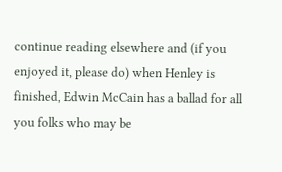continue reading elsewhere and (if you enjoyed it, please do) when Henley is finished, Edwin McCain has a ballad for all you folks who may be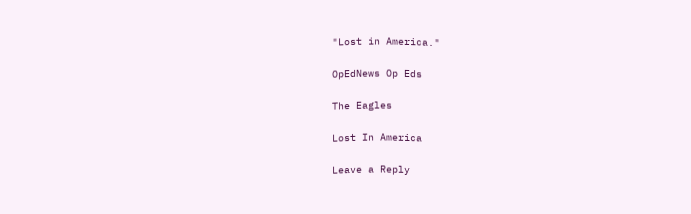"Lost in America."

OpEdNews Op Eds

The Eagles

Lost In America

Leave a Reply